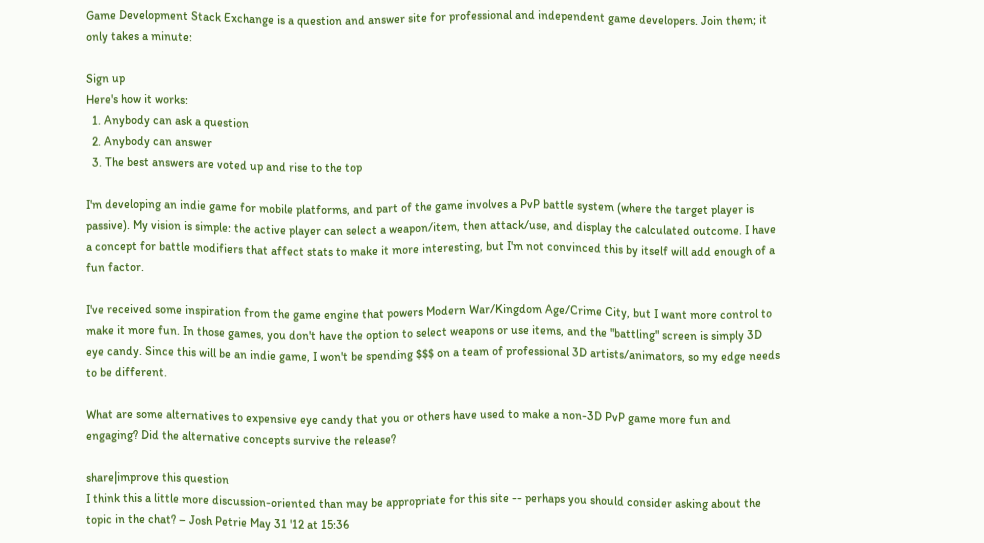Game Development Stack Exchange is a question and answer site for professional and independent game developers. Join them; it only takes a minute:

Sign up
Here's how it works:
  1. Anybody can ask a question
  2. Anybody can answer
  3. The best answers are voted up and rise to the top

I'm developing an indie game for mobile platforms, and part of the game involves a PvP battle system (where the target player is passive). My vision is simple: the active player can select a weapon/item, then attack/use, and display the calculated outcome. I have a concept for battle modifiers that affect stats to make it more interesting, but I'm not convinced this by itself will add enough of a fun factor.

I've received some inspiration from the game engine that powers Modern War/Kingdom Age/Crime City, but I want more control to make it more fun. In those games, you don't have the option to select weapons or use items, and the "battling" screen is simply 3D eye candy. Since this will be an indie game, I won't be spending $$$ on a team of professional 3D artists/animators, so my edge needs to be different.

What are some alternatives to expensive eye candy that you or others have used to make a non-3D PvP game more fun and engaging? Did the alternative concepts survive the release?

share|improve this question
I think this a little more discussion-oriented than may be appropriate for this site -- perhaps you should consider asking about the topic in the chat? – Josh Petrie May 31 '12 at 15:36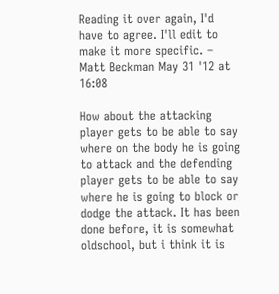Reading it over again, I'd have to agree. I'll edit to make it more specific. – Matt Beckman May 31 '12 at 16:08

How about the attacking player gets to be able to say where on the body he is going to attack and the defending player gets to be able to say where he is going to block or dodge the attack. It has been done before, it is somewhat oldschool, but i think it is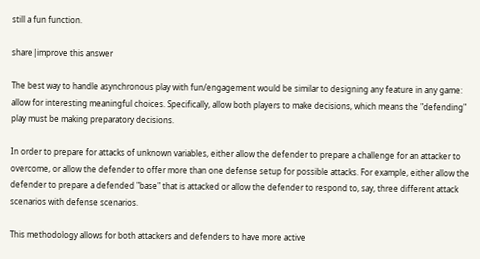still a fun function.

share|improve this answer

The best way to handle asynchronous play with fun/engagement would be similar to designing any feature in any game: allow for interesting meaningful choices. Specifically, allow both players to make decisions, which means the "defending" play must be making preparatory decisions.

In order to prepare for attacks of unknown variables, either allow the defender to prepare a challenge for an attacker to overcome, or allow the defender to offer more than one defense setup for possible attacks. For example, either allow the defender to prepare a defended "base" that is attacked or allow the defender to respond to, say, three different attack scenarios with defense scenarios.

This methodology allows for both attackers and defenders to have more active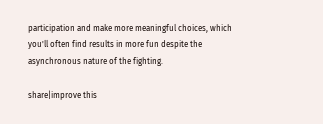participation and make more meaningful choices, which you'll often find results in more fun despite the asynchronous nature of the fighting.

share|improve this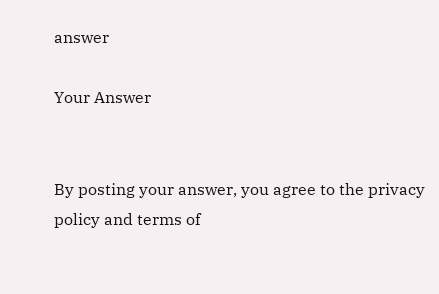answer

Your Answer


By posting your answer, you agree to the privacy policy and terms of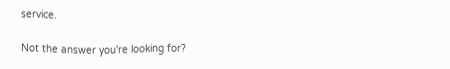service.

Not the answer you're looking for?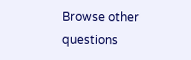Browse other questions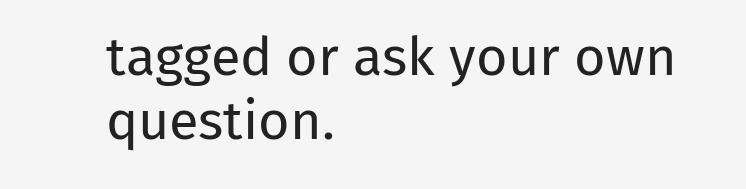tagged or ask your own question.